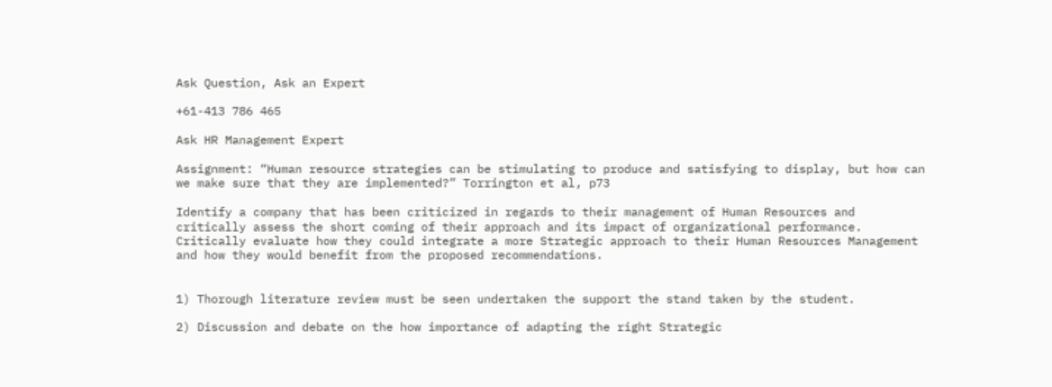Ask Question, Ask an Expert

+61-413 786 465

Ask HR Management Expert

Assignment: “Human resource strategies can be stimulating to produce and satisfying to display, but how can we make sure that they are implemented?” Torrington et al, p73

Identify a company that has been criticized in regards to their management of Human Resources and critically assess the short coming of their approach and its impact of organizational performance. Critically evaluate how they could integrate a more Strategic approach to their Human Resources Management and how they would benefit from the proposed recommendations.


1) Thorough literature review must be seen undertaken the support the stand taken by the student.

2) Discussion and debate on the how importance of adapting the right Strategic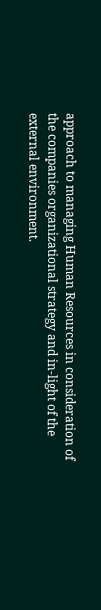approach to managing Human Resources in consideration of the companies organizational strategy and in-light of the external environment.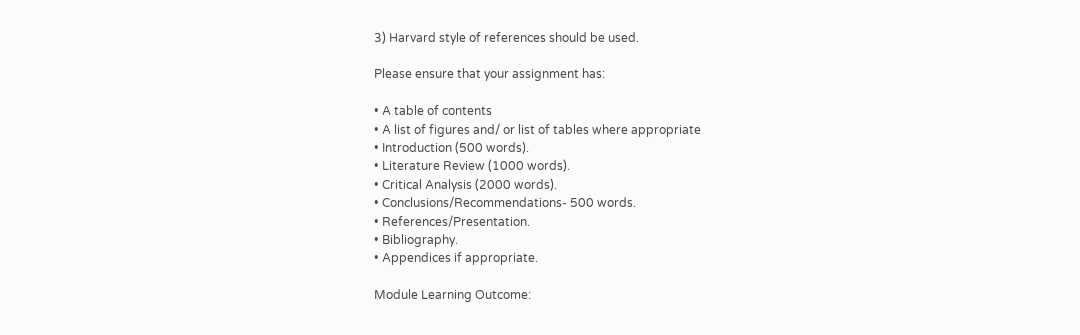3) Harvard style of references should be used.

Please ensure that your assignment has:

• A table of contents
• A list of figures and/ or list of tables where appropriate
• Introduction (500 words).
• Literature Review (1000 words).
• Critical Analysis (2000 words).
• Conclusions/Recommendations- 500 words.
• References/Presentation.
• Bibliography.
• Appendices if appropriate.

Module Learning Outcome: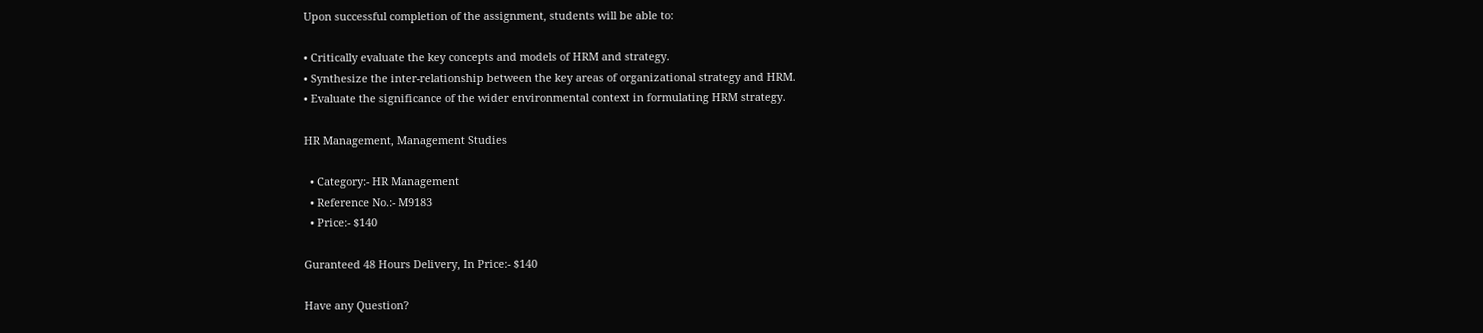Upon successful completion of the assignment, students will be able to:

• Critically evaluate the key concepts and models of HRM and strategy.
• Synthesize the inter-relationship between the key areas of organizational strategy and HRM.
• Evaluate the significance of the wider environmental context in formulating HRM strategy.

HR Management, Management Studies

  • Category:- HR Management
  • Reference No.:- M9183
  • Price:- $140

Guranteed 48 Hours Delivery, In Price:- $140

Have any Question?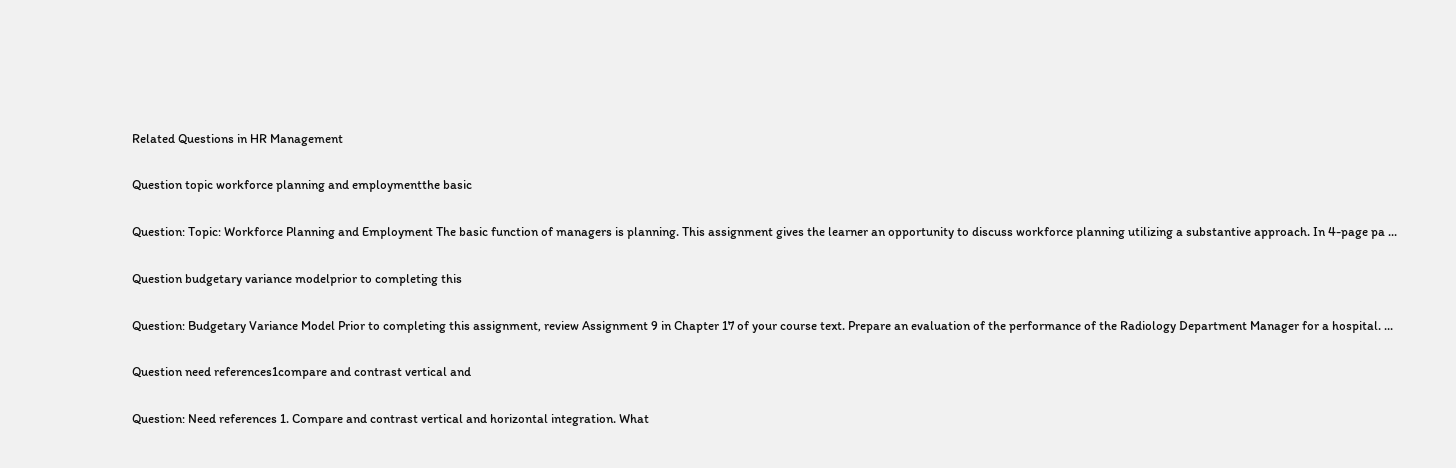Related Questions in HR Management

Question topic workforce planning and employmentthe basic

Question: Topic: Workforce Planning and Employment The basic function of managers is planning. This assignment gives the learner an opportunity to discuss workforce planning utilizing a substantive approach. In 4-page pa ...

Question budgetary variance modelprior to completing this

Question: Budgetary Variance Model Prior to completing this assignment, review Assignment 9 in Chapter 17 of your course text. Prepare an evaluation of the performance of the Radiology Department Manager for a hospital. ...

Question need references1compare and contrast vertical and

Question: Need references 1. Compare and contrast vertical and horizontal integration. What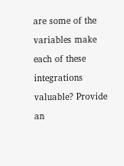are some of the variables make each of these integrations valuable? Provide an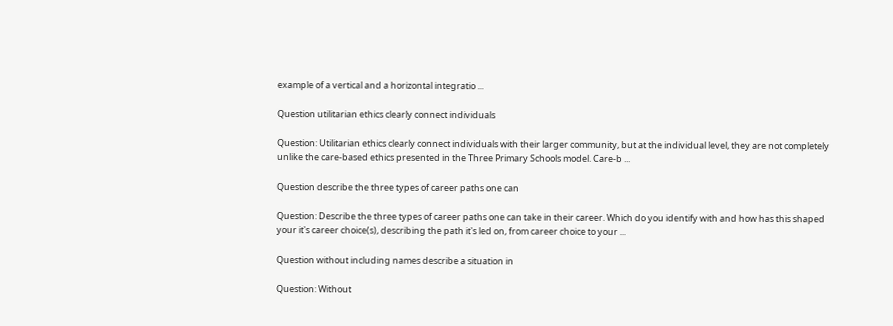example of a vertical and a horizontal integratio ...

Question utilitarian ethics clearly connect individuals

Question: Utilitarian ethics clearly connect individuals with their larger community, but at the individual level, they are not completely unlike the care-based ethics presented in the Three Primary Schools model. Care-b ...

Question describe the three types of career paths one can

Question: Describe the three types of career paths one can take in their career. Which do you identify with and how has this shaped your it's career choice(s), describing the path it's led on, from career choice to your ...

Question without including names describe a situation in

Question: Without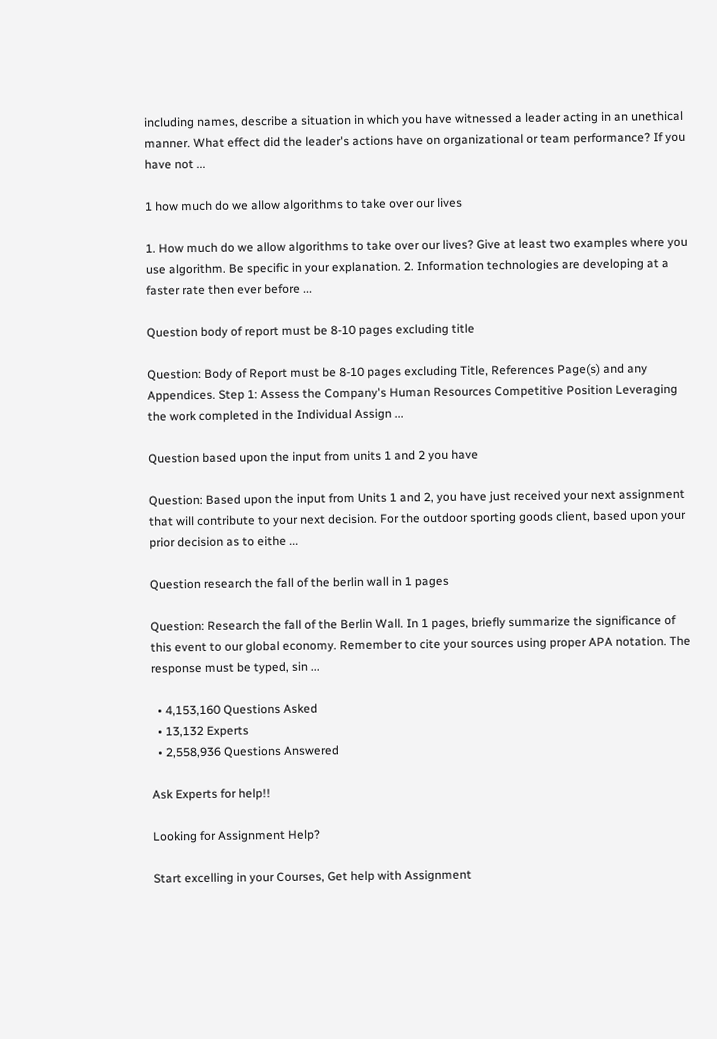including names, describe a situation in which you have witnessed a leader acting in an unethical manner. What effect did the leader's actions have on organizational or team performance? If you have not ...

1 how much do we allow algorithms to take over our lives

1. How much do we allow algorithms to take over our lives? Give at least two examples where you use algorithm. Be specific in your explanation. 2. Information technologies are developing at a faster rate then ever before ...

Question body of report must be 8-10 pages excluding title

Question: Body of Report must be 8-10 pages excluding Title, References Page(s) and any Appendices. Step 1: Assess the Company's Human Resources Competitive Position Leveraging the work completed in the Individual Assign ...

Question based upon the input from units 1 and 2 you have

Question: Based upon the input from Units 1 and 2, you have just received your next assignment that will contribute to your next decision. For the outdoor sporting goods client, based upon your prior decision as to eithe ...

Question research the fall of the berlin wall in 1 pages

Question: Research the fall of the Berlin Wall. In 1 pages, briefly summarize the significance of this event to our global economy. Remember to cite your sources using proper APA notation. The response must be typed, sin ...

  • 4,153,160 Questions Asked
  • 13,132 Experts
  • 2,558,936 Questions Answered

Ask Experts for help!!

Looking for Assignment Help?

Start excelling in your Courses, Get help with Assignment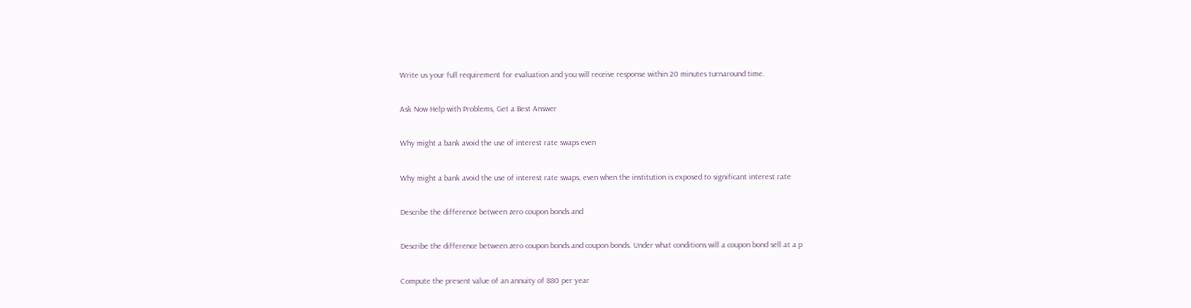Write us your full requirement for evaluation and you will receive response within 20 minutes turnaround time.

Ask Now Help with Problems, Get a Best Answer

Why might a bank avoid the use of interest rate swaps even

Why might a bank avoid the use of interest rate swaps, even when the institution is exposed to significant interest rate

Describe the difference between zero coupon bonds and

Describe the difference between zero coupon bonds and coupon bonds. Under what conditions will a coupon bond sell at a p

Compute the present value of an annuity of 880 per year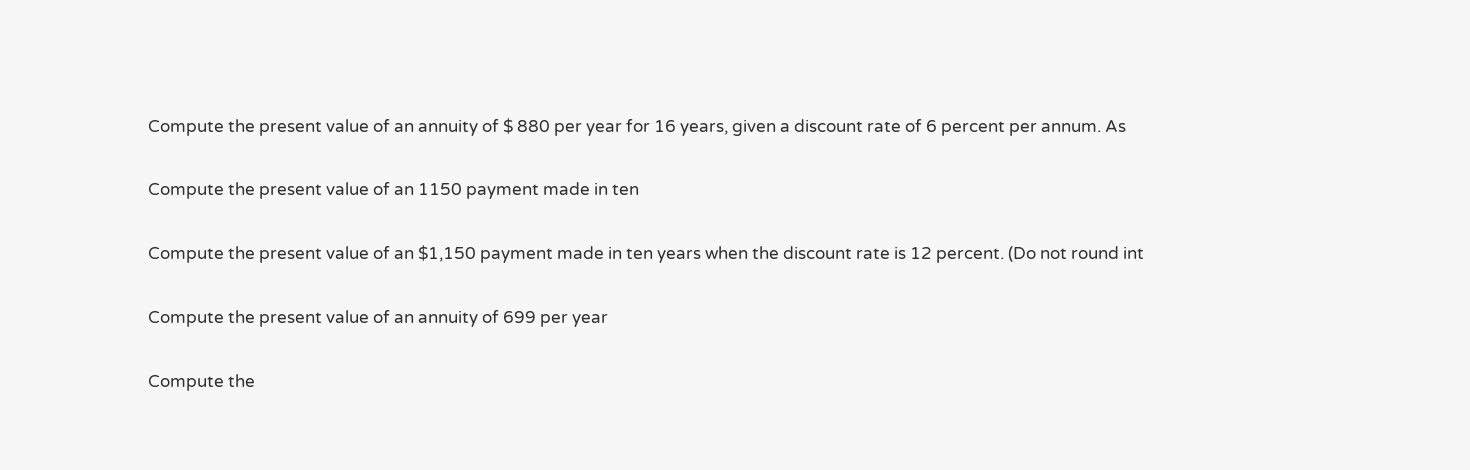Compute the present value of an annuity of $ 880 per year for 16 years, given a discount rate of 6 percent per annum. As

Compute the present value of an 1150 payment made in ten

Compute the present value of an $1,150 payment made in ten years when the discount rate is 12 percent. (Do not round int

Compute the present value of an annuity of 699 per year

Compute the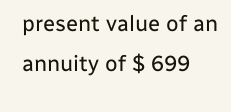present value of an annuity of $ 699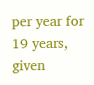per year for 19 years, given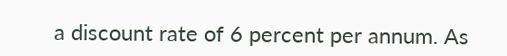a discount rate of 6 percent per annum. As